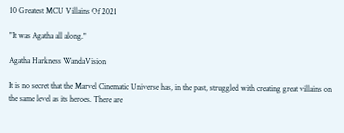10 Greatest MCU Villains Of 2021

"It was Agatha all along."

Agatha Harkness WandaVision

It is no secret that the Marvel Cinematic Universe has, in the past, struggled with creating great villains on the same level as its heroes. There are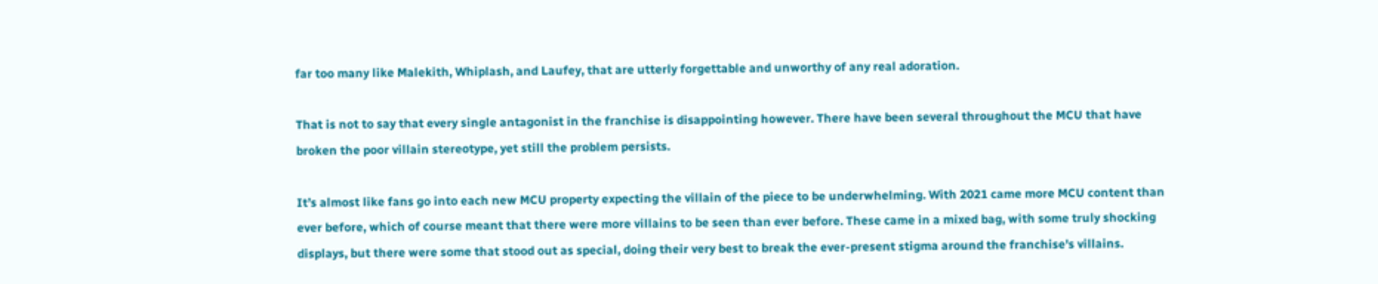far too many like Malekith, Whiplash, and Laufey, that are utterly forgettable and unworthy of any real adoration.

That is not to say that every single antagonist in the franchise is disappointing however. There have been several throughout the MCU that have broken the poor villain stereotype, yet still the problem persists.

It’s almost like fans go into each new MCU property expecting the villain of the piece to be underwhelming. With 2021 came more MCU content than ever before, which of course meant that there were more villains to be seen than ever before. These came in a mixed bag, with some truly shocking displays, but there were some that stood out as special, doing their very best to break the ever-present stigma around the franchise's villains.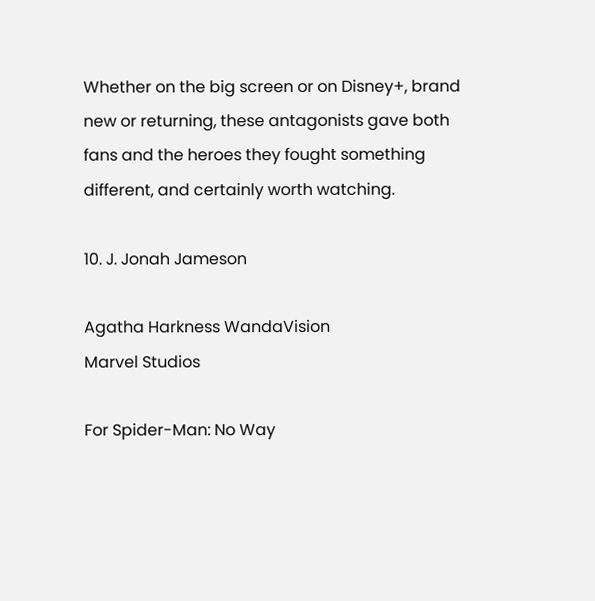Whether on the big screen or on Disney+, brand new or returning, these antagonists gave both fans and the heroes they fought something different, and certainly worth watching.

10. J. Jonah Jameson

Agatha Harkness WandaVision
Marvel Studios

For Spider-Man: No Way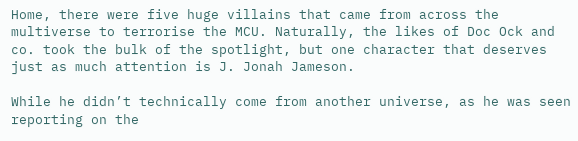Home, there were five huge villains that came from across the multiverse to terrorise the MCU. Naturally, the likes of Doc Ock and co. took the bulk of the spotlight, but one character that deserves just as much attention is J. Jonah Jameson.

While he didn’t technically come from another universe, as he was seen reporting on the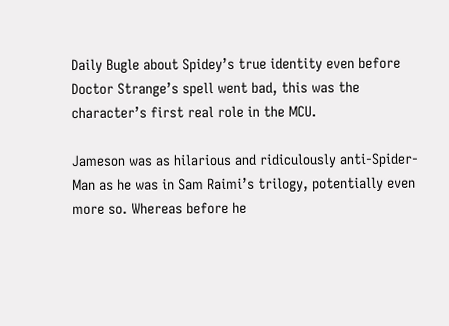Daily Bugle about Spidey’s true identity even before Doctor Strange’s spell went bad, this was the character’s first real role in the MCU.

Jameson was as hilarious and ridiculously anti-Spider-Man as he was in Sam Raimi’s trilogy, potentially even more so. Whereas before he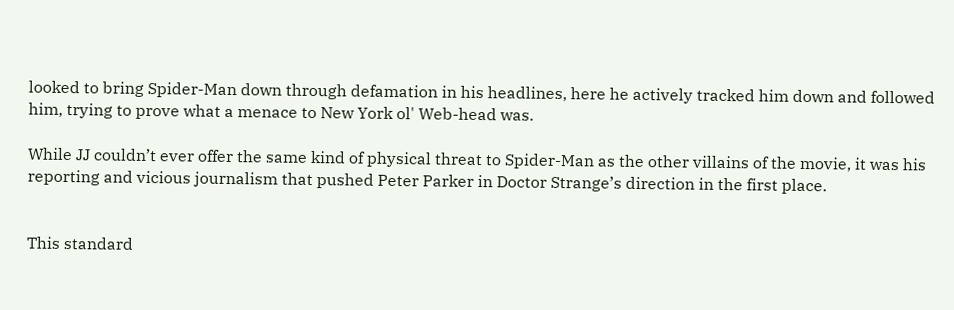looked to bring Spider-Man down through defamation in his headlines, here he actively tracked him down and followed him, trying to prove what a menace to New York ol' Web-head was.

While JJ couldn’t ever offer the same kind of physical threat to Spider-Man as the other villains of the movie, it was his reporting and vicious journalism that pushed Peter Parker in Doctor Strange’s direction in the first place.


This standard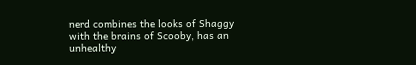nerd combines the looks of Shaggy with the brains of Scooby, has an unhealthy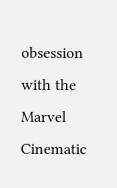obsession with the Marvel Cinematic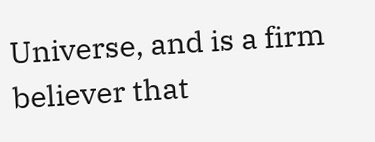Universe, and is a firm believer that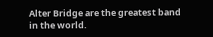Alter Bridge are the greatest band in the world.